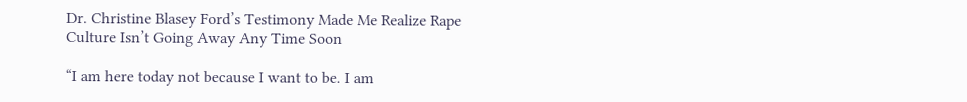Dr. Christine Blasey Ford’s Testimony Made Me Realize Rape Culture Isn’t Going Away Any Time Soon

“I am here today not because I want to be. I am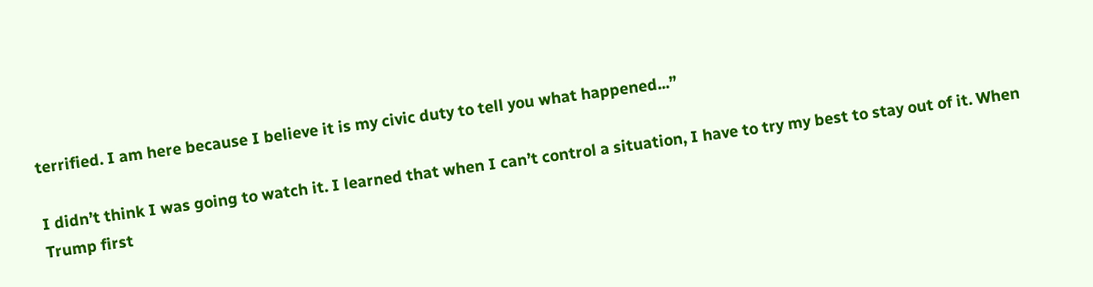terrified. I am here because I believe it is my civic duty to tell you what happened...”

I didn’t think I was going to watch it. I learned that when I can’t control a situation, I have to try my best to stay out of it. When Trump first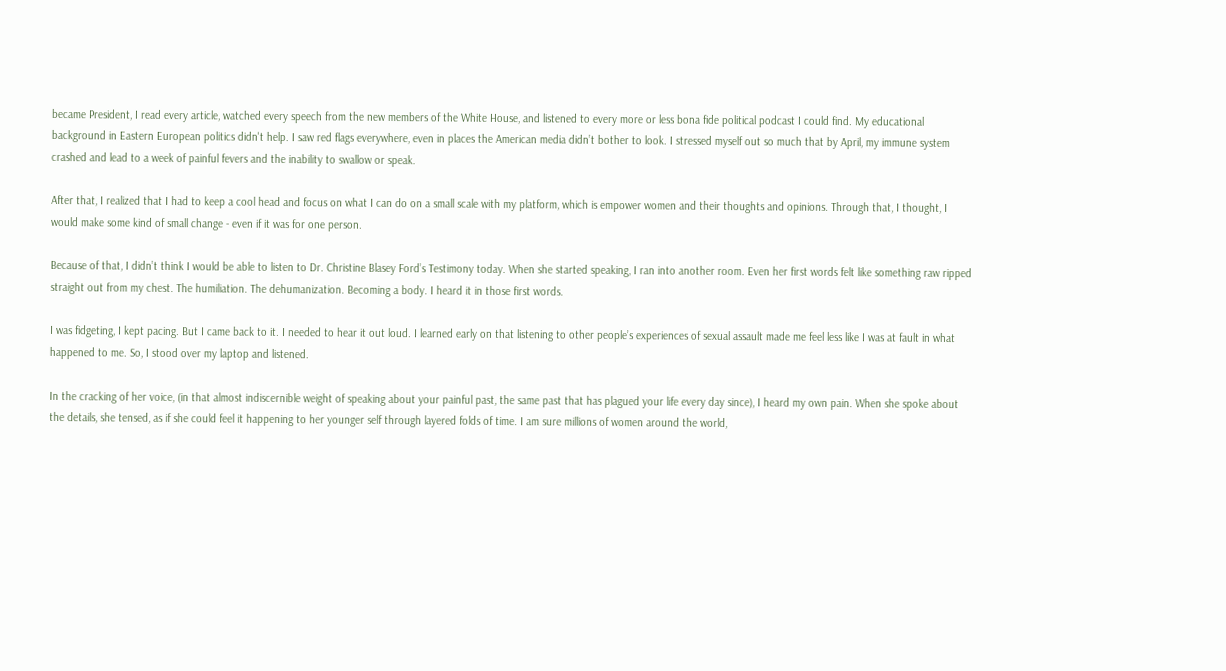became President, I read every article, watched every speech from the new members of the White House, and listened to every more or less bona fide political podcast I could find. My educational background in Eastern European politics didn't help. I saw red flags everywhere, even in places the American media didn’t bother to look. I stressed myself out so much that by April, my immune system crashed and lead to a week of painful fevers and the inability to swallow or speak.

After that, I realized that I had to keep a cool head and focus on what I can do on a small scale with my platform, which is empower women and their thoughts and opinions. Through that, I thought, I would make some kind of small change - even if it was for one person.

Because of that, I didn’t think I would be able to listen to Dr. Christine Blasey Ford’s Testimony today. When she started speaking, I ran into another room. Even her first words felt like something raw ripped straight out from my chest. The humiliation. The dehumanization. Becoming a body. I heard it in those first words.

I was fidgeting, I kept pacing. But I came back to it. I needed to hear it out loud. I learned early on that listening to other people’s experiences of sexual assault made me feel less like I was at fault in what happened to me. So, I stood over my laptop and listened.

In the cracking of her voice, (in that almost indiscernible weight of speaking about your painful past, the same past that has plagued your life every day since), I heard my own pain. When she spoke about the details, she tensed, as if she could feel it happening to her younger self through layered folds of time. I am sure millions of women around the world,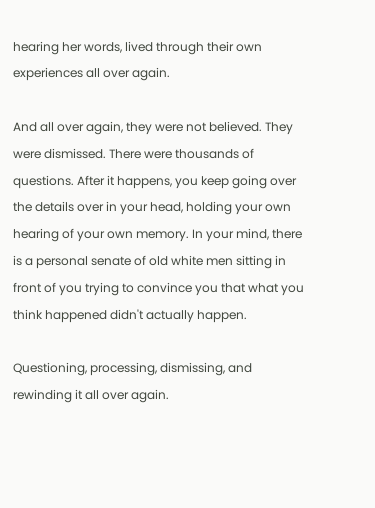hearing her words, lived through their own experiences all over again.

And all over again, they were not believed. They were dismissed. There were thousands of questions. After it happens, you keep going over the details over in your head, holding your own hearing of your own memory. In your mind, there is a personal senate of old white men sitting in front of you trying to convince you that what you think happened didn't actually happen.

Questioning, processing, dismissing, and rewinding it all over again.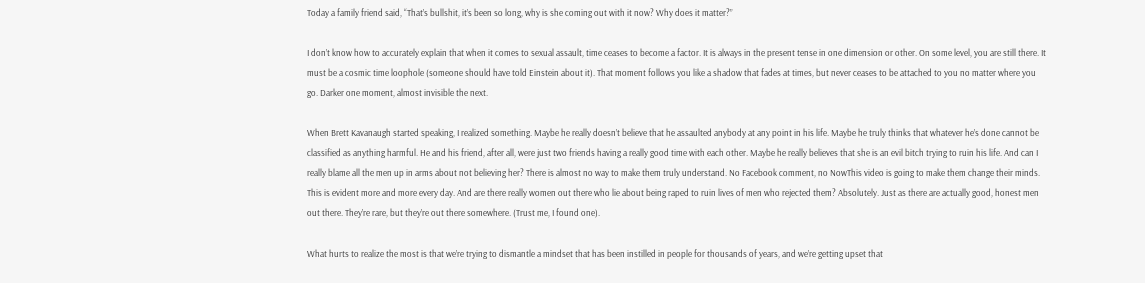Today a family friend said, “That’s bullshit, it’s been so long, why is she coming out with it now? Why does it matter?”

I don’t know how to accurately explain that when it comes to sexual assault, time ceases to become a factor. It is always in the present tense in one dimension or other. On some level, you are still there. It must be a cosmic time loophole (someone should have told Einstein about it). That moment follows you like a shadow that fades at times, but never ceases to be attached to you no matter where you go. Darker one moment, almost invisible the next.

When Brett Kavanaugh started speaking, I realized something. Maybe he really doesn’t believe that he assaulted anybody at any point in his life. Maybe he truly thinks that whatever he’s done cannot be classified as anything harmful. He and his friend, after all, were just two friends having a really good time with each other. Maybe he really believes that she is an evil bitch trying to ruin his life. And can I really blame all the men up in arms about not believing her? There is almost no way to make them truly understand. No Facebook comment, no NowThis video is going to make them change their minds. This is evident more and more every day. And are there really women out there who lie about being raped to ruin lives of men who rejected them? Absolutely. Just as there are actually good, honest men out there. They’re rare, but they’re out there somewhere. (Trust me, I found one).

What hurts to realize the most is that we’re trying to dismantle a mindset that has been instilled in people for thousands of years, and we’re getting upset that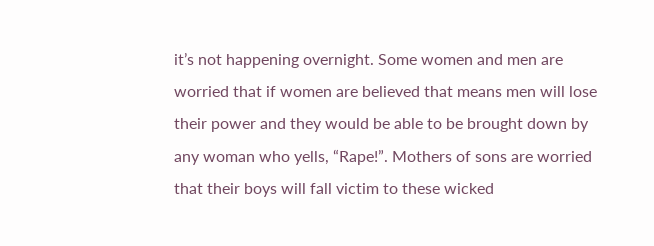it’s not happening overnight. Some women and men are worried that if women are believed that means men will lose their power and they would be able to be brought down by any woman who yells, “Rape!”. Mothers of sons are worried that their boys will fall victim to these wicked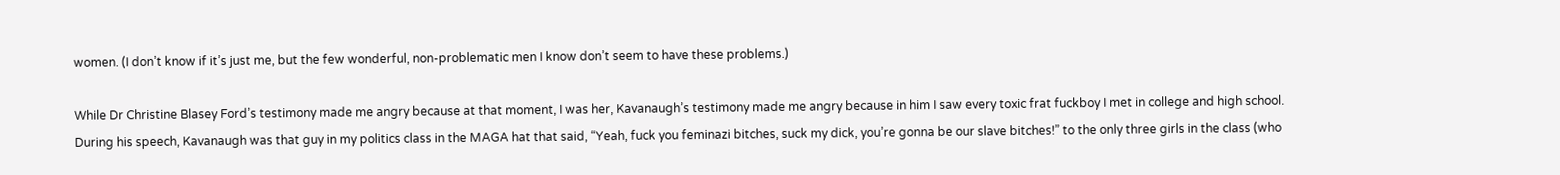women. (I don’t know if it’s just me, but the few wonderful, non-problematic men I know don’t seem to have these problems.)

While Dr Christine Blasey Ford’s testimony made me angry because at that moment, I was her, Kavanaugh’s testimony made me angry because in him I saw every toxic frat fuckboy I met in college and high school. During his speech, Kavanaugh was that guy in my politics class in the MAGA hat that said, “Yeah, fuck you feminazi bitches, suck my dick, you’re gonna be our slave bitches!” to the only three girls in the class (who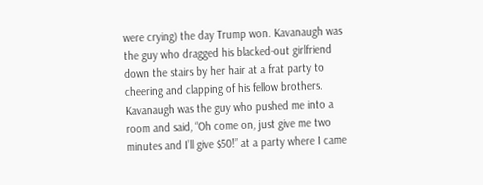were crying) the day Trump won. Kavanaugh was the guy who dragged his blacked-out girlfriend down the stairs by her hair at a frat party to cheering and clapping of his fellow brothers. Kavanaugh was the guy who pushed me into a room and said, “Oh come on, just give me two minutes and I’ll give $50!” at a party where I came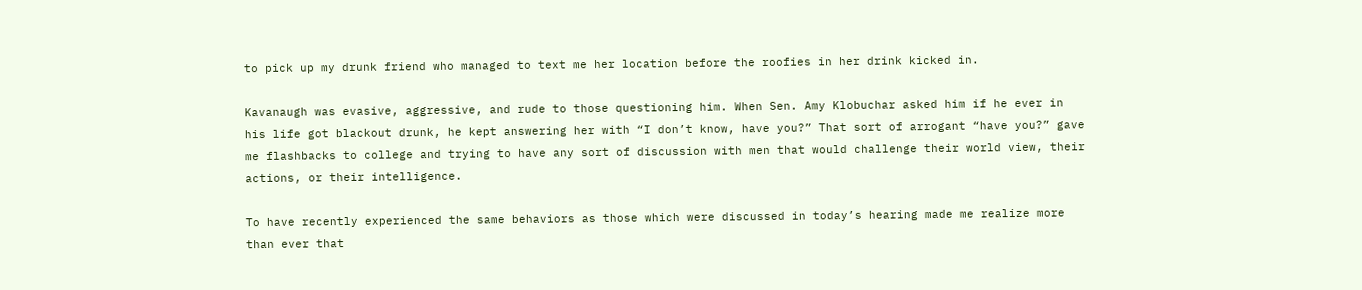to pick up my drunk friend who managed to text me her location before the roofies in her drink kicked in.

Kavanaugh was evasive, aggressive, and rude to those questioning him. When Sen. Amy Klobuchar asked him if he ever in his life got blackout drunk, he kept answering her with “I don’t know, have you?” That sort of arrogant “have you?” gave me flashbacks to college and trying to have any sort of discussion with men that would challenge their world view, their actions, or their intelligence.

To have recently experienced the same behaviors as those which were discussed in today’s hearing made me realize more than ever that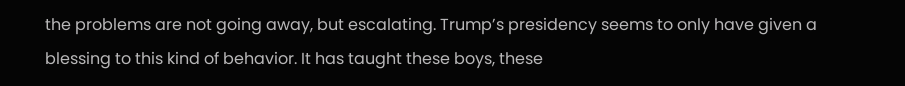the problems are not going away, but escalating. Trump’s presidency seems to only have given a blessing to this kind of behavior. It has taught these boys, these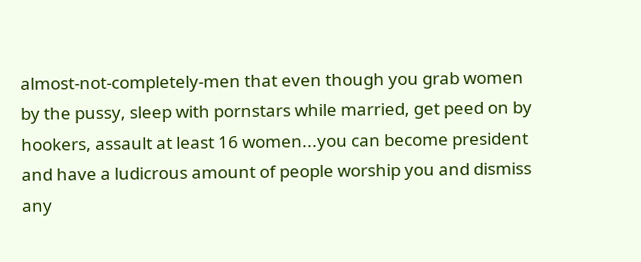almost-not-completely-men that even though you grab women by the pussy, sleep with pornstars while married, get peed on by hookers, assault at least 16 women...you can become president and have a ludicrous amount of people worship you and dismiss any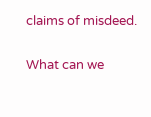claims of misdeed.

What can we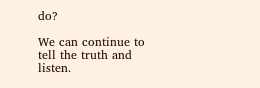do?

We can continue to tell the truth and listen.